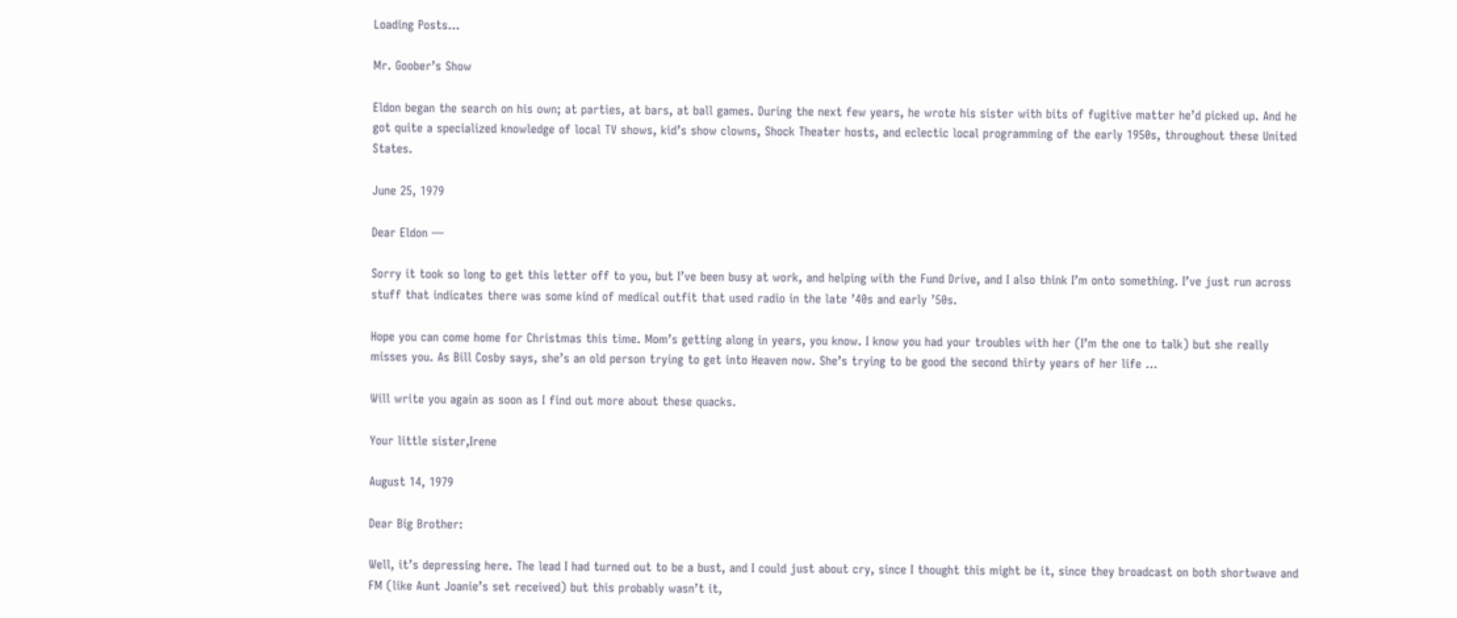Loading Posts...

Mr. Goober’s Show

Eldon began the search on his own; at parties, at bars, at ball games. During the next few years, he wrote his sister with bits of fugitive matter he’d picked up. And he got quite a specialized knowledge of local TV shows, kid’s show clowns, Shock Theater hosts, and eclectic local programming of the early 1950s, throughout these United States.

June 25, 1979

Dear Eldon —

Sorry it took so long to get this letter off to you, but I’ve been busy at work, and helping with the Fund Drive, and I also think I’m onto something. I’ve just run across stuff that indicates there was some kind of medical outfit that used radio in the late ’40s and early ’50s.

Hope you can come home for Christmas this time. Mom’s getting along in years, you know. I know you had your troubles with her (I’m the one to talk) but she really misses you. As Bill Cosby says, she’s an old person trying to get into Heaven now. She’s trying to be good the second thirty years of her life …

Will write you again as soon as I find out more about these quacks.

Your little sister,Irene

August 14, 1979

Dear Big Brother:

Well, it’s depressing here. The lead I had turned out to be a bust, and I could just about cry, since I thought this might be it, since they broadcast on both shortwave and FM (like Aunt Joanie’s set received) but this probably wasn’t it,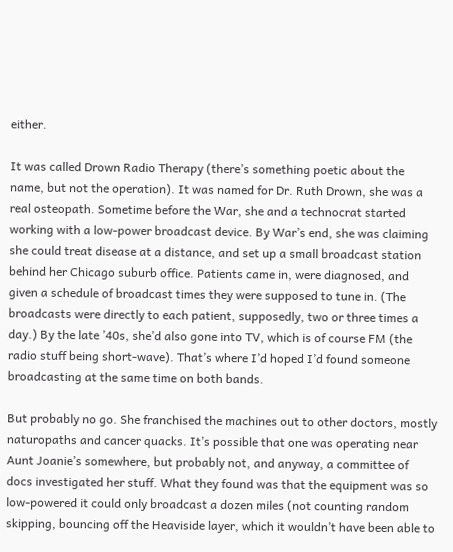either.

It was called Drown Radio Therapy (there’s something poetic about the name, but not the operation). It was named for Dr. Ruth Drown, she was a real osteopath. Sometime before the War, she and a technocrat started working with a low-power broadcast device. By War’s end, she was claiming she could treat disease at a distance, and set up a small broadcast station behind her Chicago suburb office. Patients came in, were diagnosed, and given a schedule of broadcast times they were supposed to tune in. (The broadcasts were directly to each patient, supposedly, two or three times a day.) By the late ’40s, she’d also gone into TV, which is of course FM (the radio stuff being short-wave). That’s where I’d hoped I’d found someone broadcasting at the same time on both bands.

But probably no go. She franchised the machines out to other doctors, mostly naturopaths and cancer quacks. It’s possible that one was operating near Aunt Joanie’s somewhere, but probably not, and anyway, a committee of docs investigated her stuff. What they found was that the equipment was so low-powered it could only broadcast a dozen miles (not counting random skipping, bouncing off the Heaviside layer, which it wouldn’t have been able to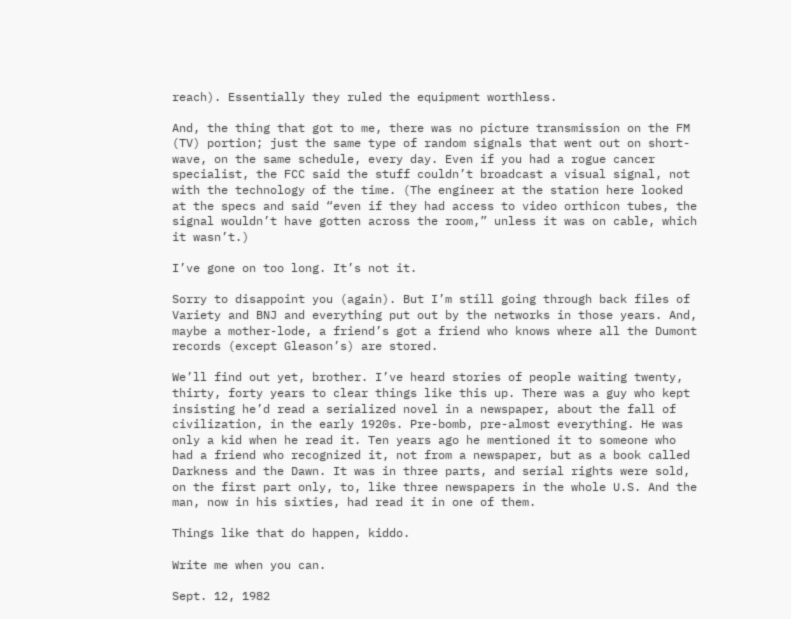reach). Essentially they ruled the equipment worthless.

And, the thing that got to me, there was no picture transmission on the FM (TV) portion; just the same type of random signals that went out on short-wave, on the same schedule, every day. Even if you had a rogue cancer specialist, the FCC said the stuff couldn’t broadcast a visual signal, not with the technology of the time. (The engineer at the station here looked at the specs and said “even if they had access to video orthicon tubes, the signal wouldn’t have gotten across the room,” unless it was on cable, which it wasn’t.)

I’ve gone on too long. It’s not it.

Sorry to disappoint you (again). But I’m still going through back files of Variety and BNJ and everything put out by the networks in those years. And, maybe a mother-lode, a friend’s got a friend who knows where all the Dumont records (except Gleason’s) are stored.

We’ll find out yet, brother. I’ve heard stories of people waiting twenty, thirty, forty years to clear things like this up. There was a guy who kept insisting he’d read a serialized novel in a newspaper, about the fall of civilization, in the early 1920s. Pre-bomb, pre-almost everything. He was only a kid when he read it. Ten years ago he mentioned it to someone who had a friend who recognized it, not from a newspaper, but as a book called Darkness and the Dawn. It was in three parts, and serial rights were sold, on the first part only, to, like three newspapers in the whole U.S. And the man, now in his sixties, had read it in one of them.

Things like that do happen, kiddo.

Write me when you can.

Sept. 12, 1982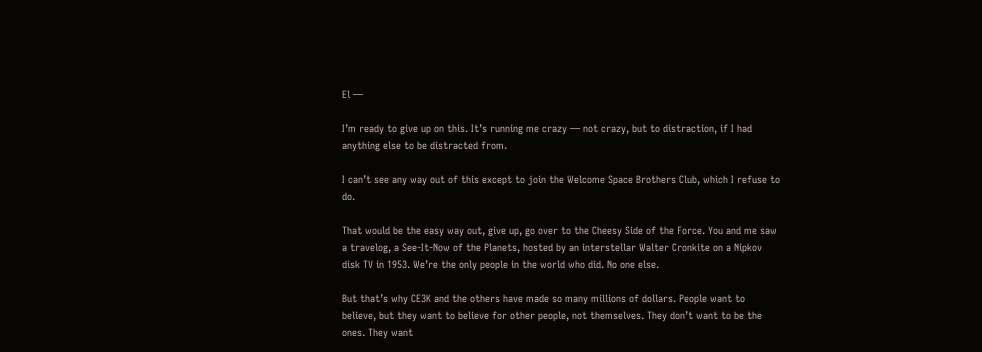El —

I’m ready to give up on this. It’s running me crazy — not crazy, but to distraction, if I had anything else to be distracted from.

I can’t see any way out of this except to join the Welcome Space Brothers Club, which I refuse to do.

That would be the easy way out, give up, go over to the Cheesy Side of the Force. You and me saw a travelog, a See-It-Now of the Planets, hosted by an interstellar Walter Cronkite on a Nipkov disk TV in 1953. We’re the only people in the world who did. No one else.

But that’s why CE3K and the others have made so many millions of dollars. People want to believe, but they want to believe for other people, not themselves. They don’t want to be the ones. They want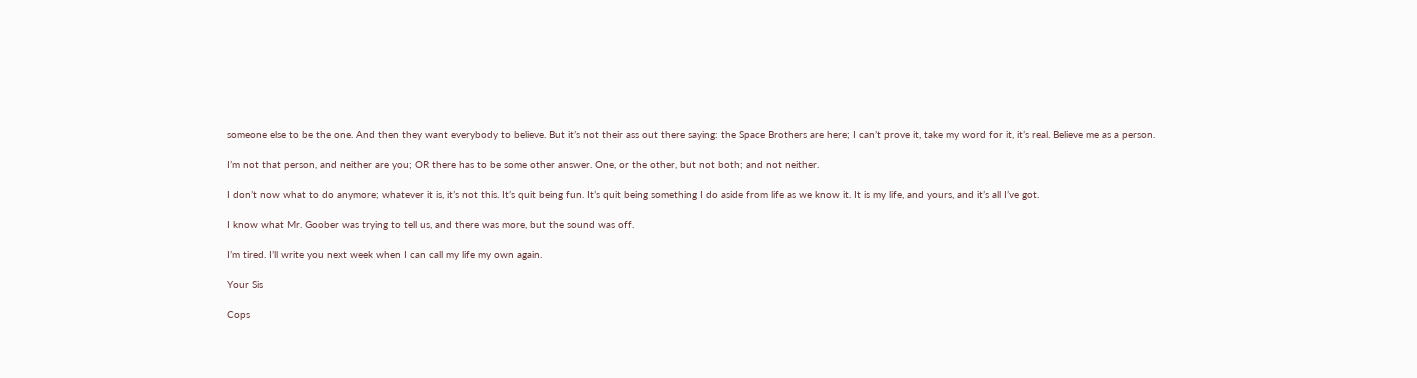someone else to be the one. And then they want everybody to believe. But it’s not their ass out there saying: the Space Brothers are here; I can’t prove it, take my word for it, it’s real. Believe me as a person.

I’m not that person, and neither are you; OR there has to be some other answer. One, or the other, but not both; and not neither.

I don’t now what to do anymore; whatever it is, it’s not this. It’s quit being fun. It’s quit being something I do aside from life as we know it. It is my life, and yours, and it’s all I’ve got.

I know what Mr. Goober was trying to tell us, and there was more, but the sound was off.

I’m tired. I’ll write you next week when I can call my life my own again.

Your Sis

Cops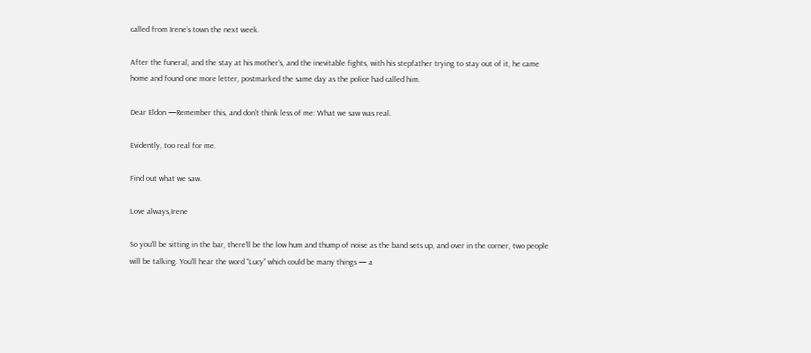called from Irene’s town the next week.

After the funeral, and the stay at his mother’s, and the inevitable fights, with his stepfather trying to stay out of it, he came home and found one more letter, postmarked the same day as the police had called him.

Dear Eldon —Remember this, and don’t think less of me: What we saw was real.

Evidently, too real for me.

Find out what we saw.

Love always,Irene

So you’ll be sitting in the bar, there’ll be the low hum and thump of noise as the band sets up, and over in the corner, two people will be talking. You’ll hear the word “Lucy” which could be many things — a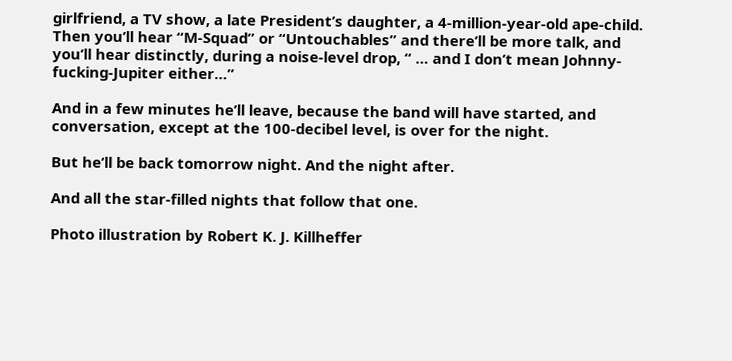girlfriend, a TV show, a late President’s daughter, a 4-million-year-old ape-child. Then you’ll hear “M-Squad” or “Untouchables” and there’ll be more talk, and you’ll hear distinctly, during a noise-level drop, “ … and I don’t mean Johnny-fucking-Jupiter either…”

And in a few minutes he’ll leave, because the band will have started, and conversation, except at the 100-decibel level, is over for the night.

But he’ll be back tomorrow night. And the night after.

And all the star-filled nights that follow that one.

Photo illustration by Robert K. J. Killheffer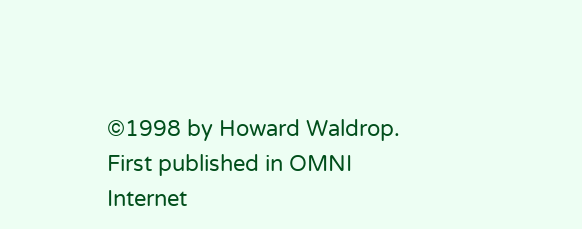©1998 by Howard Waldrop. First published in OMNI Internet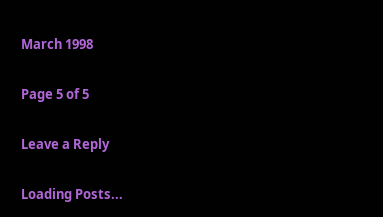March 1998

Page 5 of 5

Leave a Reply

Loading Posts...